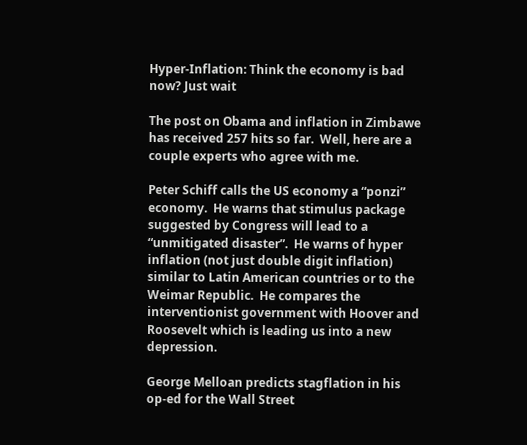Hyper-Inflation: Think the economy is bad now? Just wait

The post on Obama and inflation in Zimbawe has received 257 hits so far.  Well, here are a couple experts who agree with me.

Peter Schiff calls the US economy a “ponzi” economy.  He warns that stimulus package suggested by Congress will lead to a “unmitigated disaster”.  He warns of hyper inflation (not just double digit inflation) similar to Latin American countries or to the Weimar Republic.  He compares the interventionist government with Hoover and Roosevelt which is leading us into a new depression.

George Melloan predicts stagflation in his op-ed for the Wall Street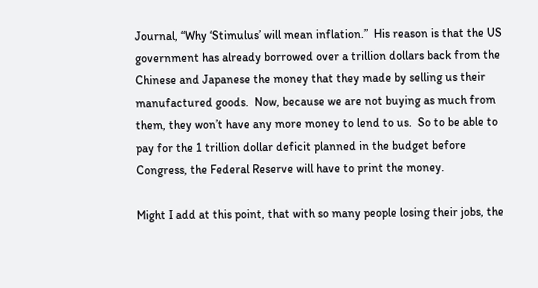Journal, “Why ‘Stimulus’ will mean inflation.”  His reason is that the US government has already borrowed over a trillion dollars back from the Chinese and Japanese the money that they made by selling us their manufactured goods.  Now, because we are not buying as much from them, they won’t have any more money to lend to us.  So to be able to pay for the 1 trillion dollar deficit planned in the budget before Congress, the Federal Reserve will have to print the money.

Might I add at this point, that with so many people losing their jobs, the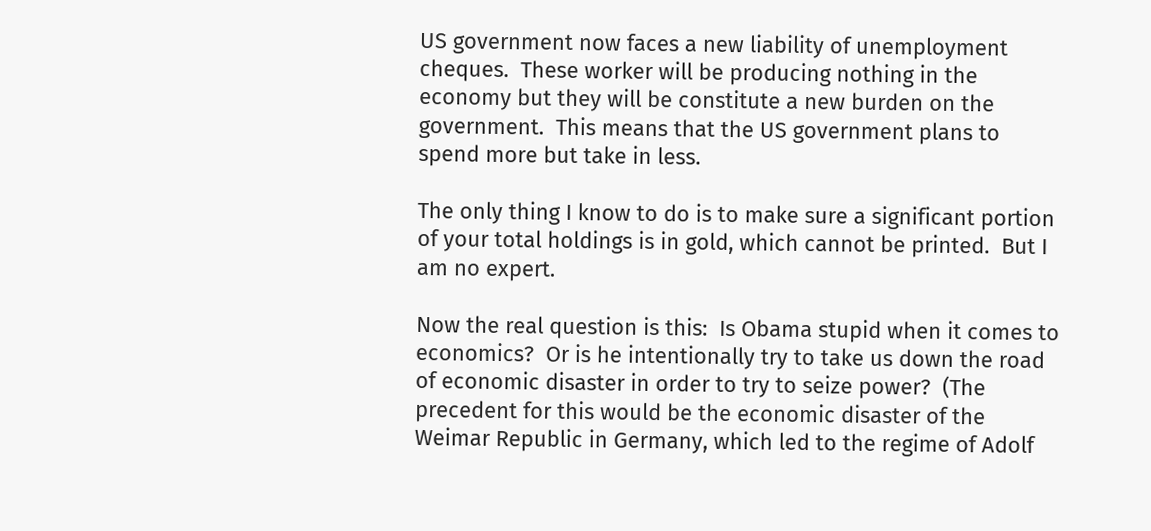US government now faces a new liability of unemployment cheques.  These worker will be producing nothing in the economy but they will be constitute a new burden on the government.  This means that the US government plans to spend more but take in less.

The only thing I know to do is to make sure a significant portion of your total holdings is in gold, which cannot be printed.  But I am no expert.

Now the real question is this:  Is Obama stupid when it comes to economics?  Or is he intentionally try to take us down the road of economic disaster in order to try to seize power?  (The precedent for this would be the economic disaster of the Weimar Republic in Germany, which led to the regime of Adolf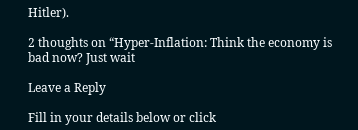Hitler).

2 thoughts on “Hyper-Inflation: Think the economy is bad now? Just wait

Leave a Reply

Fill in your details below or click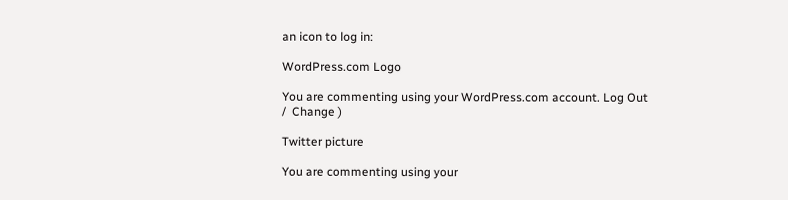an icon to log in:

WordPress.com Logo

You are commenting using your WordPress.com account. Log Out /  Change )

Twitter picture

You are commenting using your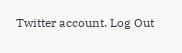Twitter account. Log Out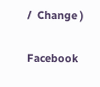/  Change )

Facebook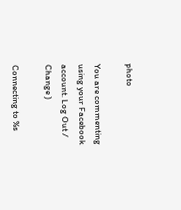photo

You are commenting using your Facebook account. Log Out /  Change )

Connecting to %s